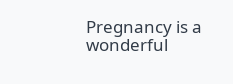Pregnancy is a wonderful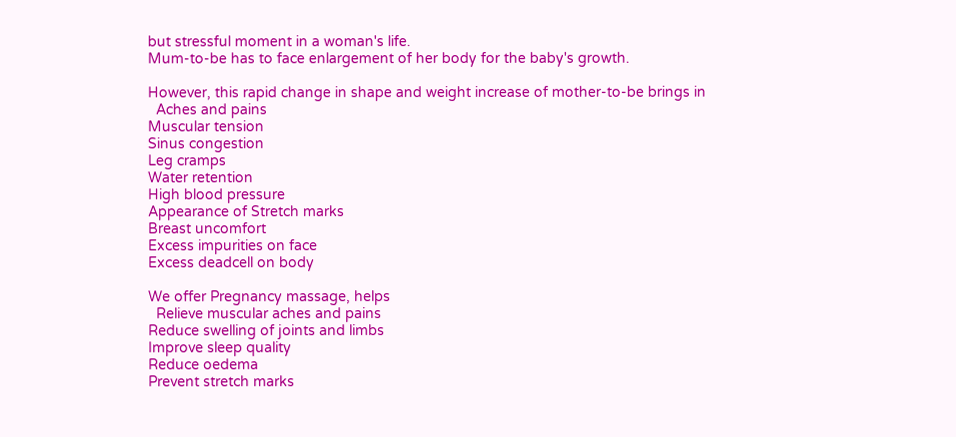but stressful moment in a woman's life.
Mum-to-be has to face enlargement of her body for the baby's growth.

However, this rapid change in shape and weight increase of mother-to-be brings in
  Aches and pains
Muscular tension
Sinus congestion
Leg cramps
Water retention
High blood pressure
Appearance of Stretch marks
Breast uncomfort
Excess impurities on face
Excess deadcell on body

We offer Pregnancy massage, helps
  Relieve muscular aches and pains
Reduce swelling of joints and limbs
Improve sleep quality
Reduce oedema
Prevent stretch marks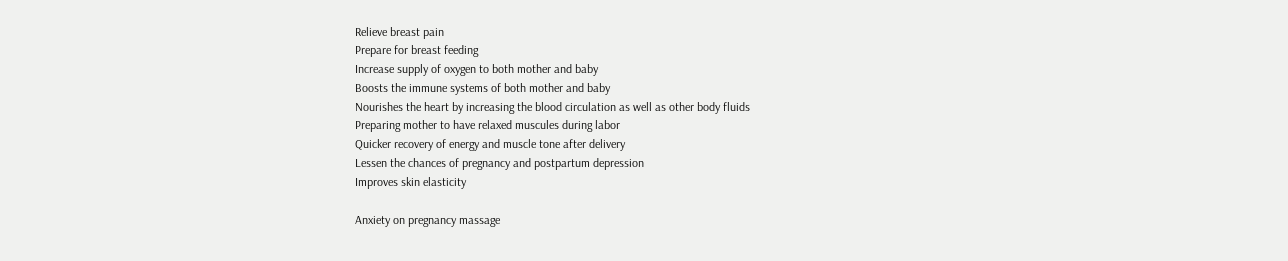Relieve breast pain
Prepare for breast feeding
Increase supply of oxygen to both mother and baby
Boosts the immune systems of both mother and baby
Nourishes the heart by increasing the blood circulation as well as other body fluids
Preparing mother to have relaxed muscules during labor
Quicker recovery of energy and muscle tone after delivery
Lessen the chances of pregnancy and postpartum depression
Improves skin elasticity

Anxiety on pregnancy massage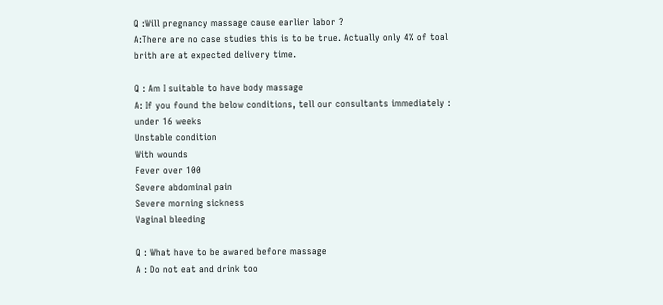Q :Will pregnancy massage cause earlier labor ?
A:There are no case studies this is to be true. Actually only 4% of toal brith are at expected delivery time.

Q : Am I suitable to have body massage
A: If you found the below conditions, tell our consultants immediately :
under 16 weeks
Unstable condition
With wounds
Fever over 100
Severe abdominal pain
Severe morning sickness
Vaginal bleeding

Q : What have to be awared before massage
A : Do not eat and drink too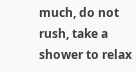much, do not rush, take a shower to relax